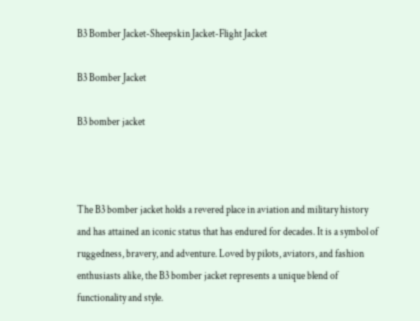B3 Bomber Jacket-Sheepskin Jacket-Flight Jacket

B3 Bomber Jacket

B3 bomber jacket



The B3 bomber jacket holds a revered place in aviation and military history and has attained an iconic status that has endured for decades. It is a symbol of ruggedness, bravery, and adventure. Loved by pilots, aviators, and fashion enthusiasts alike, the B3 bomber jacket represents a unique blend of functionality and style.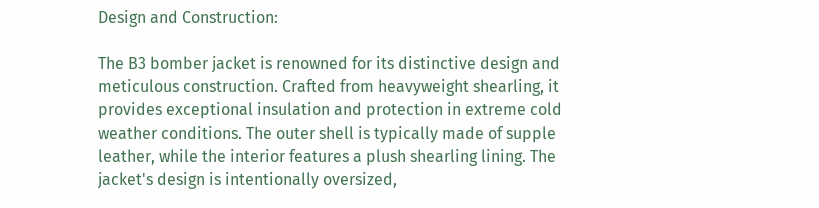Design and Construction:

The B3 bomber jacket is renowned for its distinctive design and meticulous construction. Crafted from heavyweight shearling, it provides exceptional insulation and protection in extreme cold weather conditions. The outer shell is typically made of supple leather, while the interior features a plush shearling lining. The jacket's design is intentionally oversized,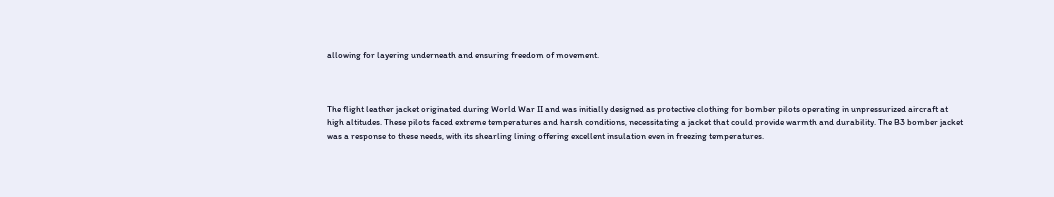allowing for layering underneath and ensuring freedom of movement.



The flight leather jacket originated during World War II and was initially designed as protective clothing for bomber pilots operating in unpressurized aircraft at high altitudes. These pilots faced extreme temperatures and harsh conditions, necessitating a jacket that could provide warmth and durability. The B3 bomber jacket was a response to these needs, with its shearling lining offering excellent insulation even in freezing temperatures.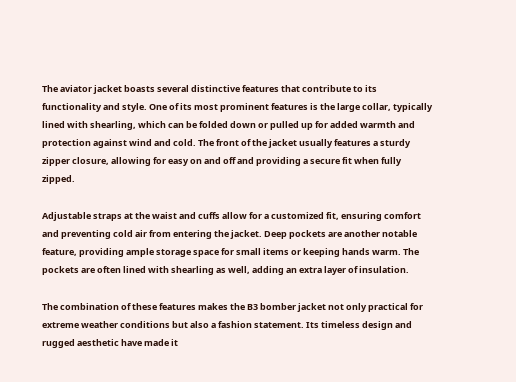The aviator jacket boasts several distinctive features that contribute to its functionality and style. One of its most prominent features is the large collar, typically lined with shearling, which can be folded down or pulled up for added warmth and protection against wind and cold. The front of the jacket usually features a sturdy zipper closure, allowing for easy on and off and providing a secure fit when fully zipped.

Adjustable straps at the waist and cuffs allow for a customized fit, ensuring comfort and preventing cold air from entering the jacket. Deep pockets are another notable feature, providing ample storage space for small items or keeping hands warm. The pockets are often lined with shearling as well, adding an extra layer of insulation.

The combination of these features makes the B3 bomber jacket not only practical for extreme weather conditions but also a fashion statement. Its timeless design and rugged aesthetic have made it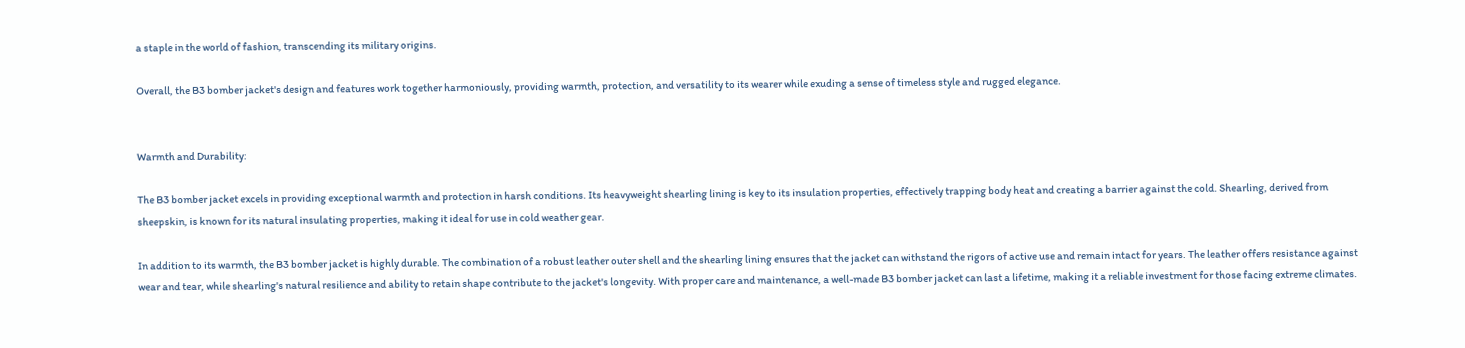a staple in the world of fashion, transcending its military origins.

Overall, the B3 bomber jacket's design and features work together harmoniously, providing warmth, protection, and versatility to its wearer while exuding a sense of timeless style and rugged elegance.


Warmth and Durability:

The B3 bomber jacket excels in providing exceptional warmth and protection in harsh conditions. Its heavyweight shearling lining is key to its insulation properties, effectively trapping body heat and creating a barrier against the cold. Shearling, derived from sheepskin, is known for its natural insulating properties, making it ideal for use in cold weather gear.

In addition to its warmth, the B3 bomber jacket is highly durable. The combination of a robust leather outer shell and the shearling lining ensures that the jacket can withstand the rigors of active use and remain intact for years. The leather offers resistance against wear and tear, while shearling's natural resilience and ability to retain shape contribute to the jacket's longevity. With proper care and maintenance, a well-made B3 bomber jacket can last a lifetime, making it a reliable investment for those facing extreme climates.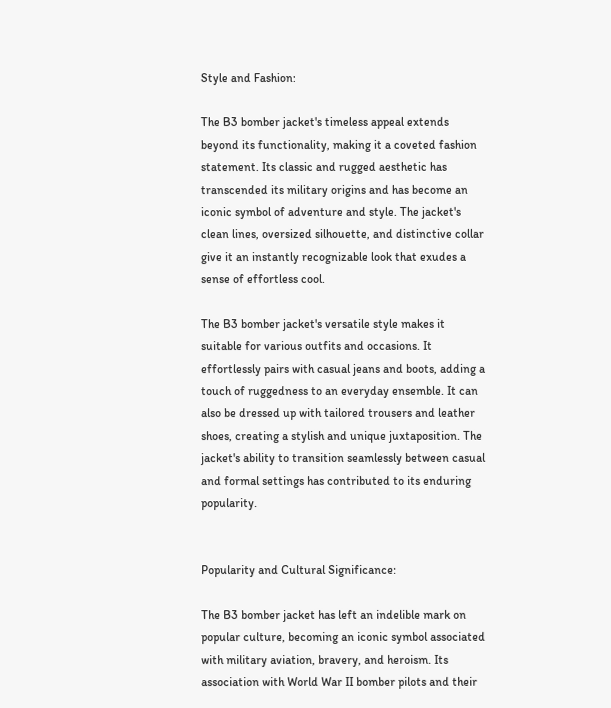Style and Fashion:

The B3 bomber jacket's timeless appeal extends beyond its functionality, making it a coveted fashion statement. Its classic and rugged aesthetic has transcended its military origins and has become an iconic symbol of adventure and style. The jacket's clean lines, oversized silhouette, and distinctive collar give it an instantly recognizable look that exudes a sense of effortless cool.

The B3 bomber jacket's versatile style makes it suitable for various outfits and occasions. It effortlessly pairs with casual jeans and boots, adding a touch of ruggedness to an everyday ensemble. It can also be dressed up with tailored trousers and leather shoes, creating a stylish and unique juxtaposition. The jacket's ability to transition seamlessly between casual and formal settings has contributed to its enduring popularity.


Popularity and Cultural Significance:

The B3 bomber jacket has left an indelible mark on popular culture, becoming an iconic symbol associated with military aviation, bravery, and heroism. Its association with World War II bomber pilots and their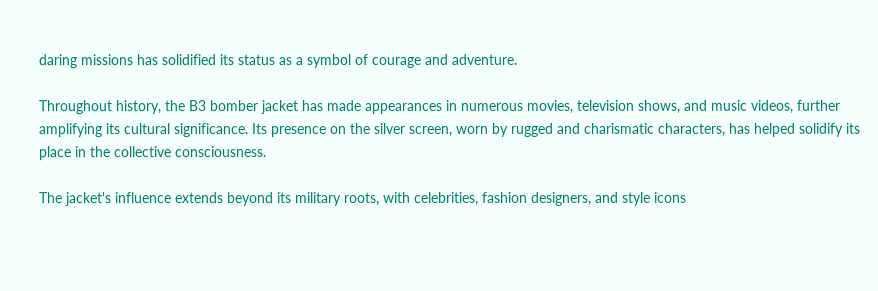daring missions has solidified its status as a symbol of courage and adventure.

Throughout history, the B3 bomber jacket has made appearances in numerous movies, television shows, and music videos, further amplifying its cultural significance. Its presence on the silver screen, worn by rugged and charismatic characters, has helped solidify its place in the collective consciousness.

The jacket's influence extends beyond its military roots, with celebrities, fashion designers, and style icons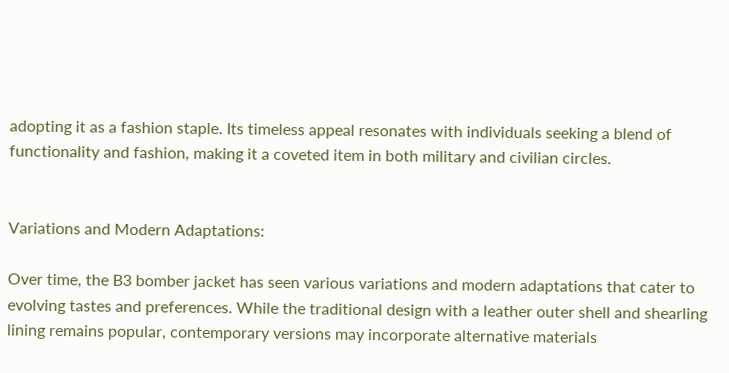adopting it as a fashion staple. Its timeless appeal resonates with individuals seeking a blend of functionality and fashion, making it a coveted item in both military and civilian circles.


Variations and Modern Adaptations:

Over time, the B3 bomber jacket has seen various variations and modern adaptations that cater to evolving tastes and preferences. While the traditional design with a leather outer shell and shearling lining remains popular, contemporary versions may incorporate alternative materials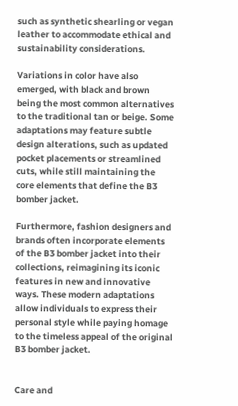such as synthetic shearling or vegan leather to accommodate ethical and sustainability considerations.

Variations in color have also emerged, with black and brown being the most common alternatives to the traditional tan or beige. Some adaptations may feature subtle design alterations, such as updated pocket placements or streamlined cuts, while still maintaining the core elements that define the B3 bomber jacket.

Furthermore, fashion designers and brands often incorporate elements of the B3 bomber jacket into their collections, reimagining its iconic features in new and innovative ways. These modern adaptations allow individuals to express their personal style while paying homage to the timeless appeal of the original B3 bomber jacket.


Care and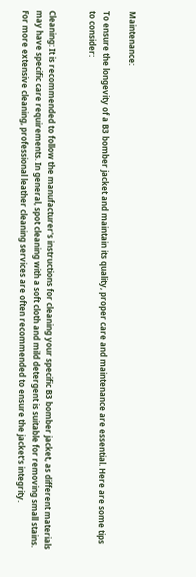Maintenance:

To ensure the longevity of a B3 bomber jacket and maintain its quality, proper care and maintenance are essential. Here are some tips to consider:


Cleaning: It is recommended to follow the manufacturer's instructions for cleaning your specific B3 bomber jacket, as different materials may have specific care requirements. In general, spot cleaning with a soft cloth and mild detergent is suitable for removing small stains. For more extensive cleaning, professional leather cleaning services are often recommended to ensure the jacket's integrity.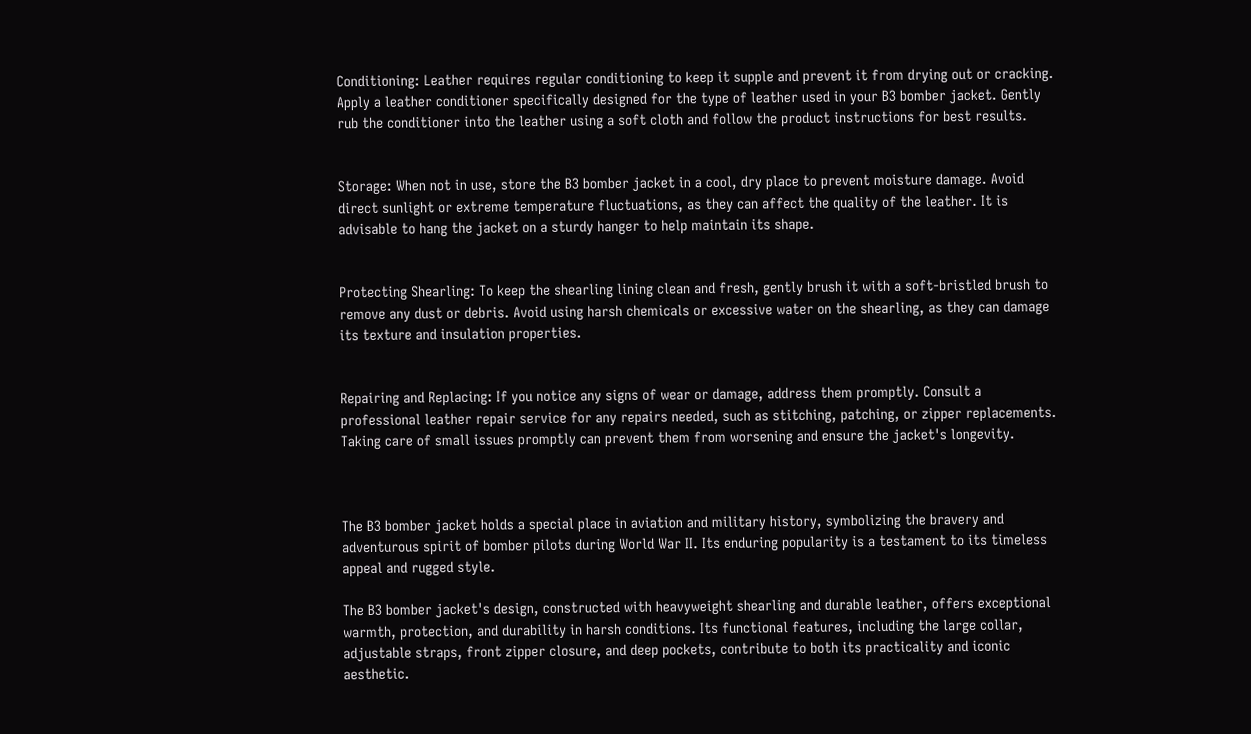Conditioning: Leather requires regular conditioning to keep it supple and prevent it from drying out or cracking. Apply a leather conditioner specifically designed for the type of leather used in your B3 bomber jacket. Gently rub the conditioner into the leather using a soft cloth and follow the product instructions for best results.


Storage: When not in use, store the B3 bomber jacket in a cool, dry place to prevent moisture damage. Avoid direct sunlight or extreme temperature fluctuations, as they can affect the quality of the leather. It is advisable to hang the jacket on a sturdy hanger to help maintain its shape.


Protecting Shearling: To keep the shearling lining clean and fresh, gently brush it with a soft-bristled brush to remove any dust or debris. Avoid using harsh chemicals or excessive water on the shearling, as they can damage its texture and insulation properties.


Repairing and Replacing: If you notice any signs of wear or damage, address them promptly. Consult a professional leather repair service for any repairs needed, such as stitching, patching, or zipper replacements. Taking care of small issues promptly can prevent them from worsening and ensure the jacket's longevity.



The B3 bomber jacket holds a special place in aviation and military history, symbolizing the bravery and adventurous spirit of bomber pilots during World War II. Its enduring popularity is a testament to its timeless appeal and rugged style.

The B3 bomber jacket's design, constructed with heavyweight shearling and durable leather, offers exceptional warmth, protection, and durability in harsh conditions. Its functional features, including the large collar, adjustable straps, front zipper closure, and deep pockets, contribute to both its practicality and iconic aesthetic.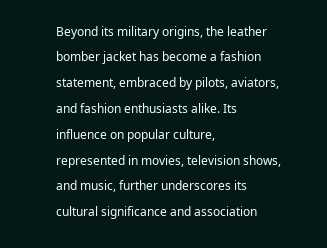Beyond its military origins, the leather bomber jacket has become a fashion statement, embraced by pilots, aviators, and fashion enthusiasts alike. Its influence on popular culture, represented in movies, television shows, and music, further underscores its cultural significance and association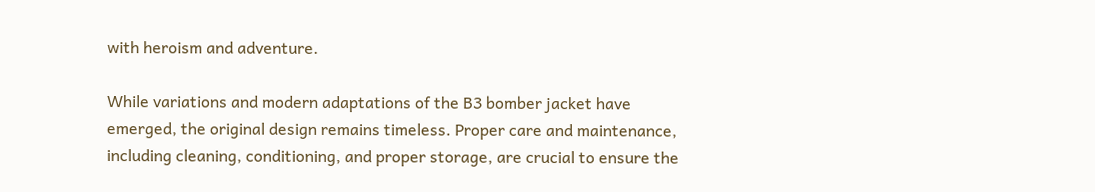with heroism and adventure.

While variations and modern adaptations of the B3 bomber jacket have emerged, the original design remains timeless. Proper care and maintenance, including cleaning, conditioning, and proper storage, are crucial to ensure the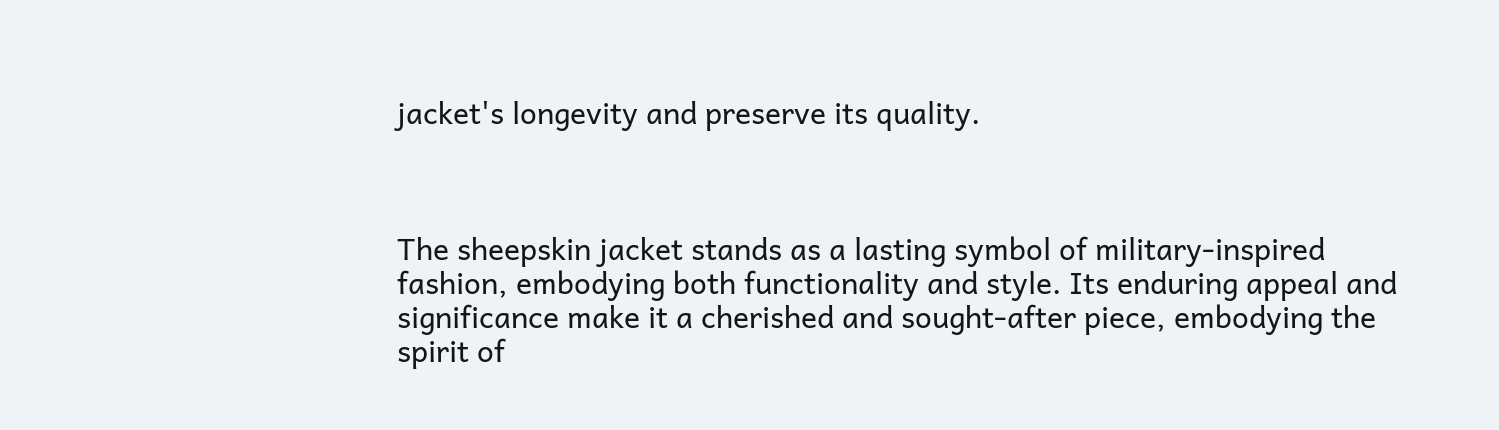jacket's longevity and preserve its quality.



The sheepskin jacket stands as a lasting symbol of military-inspired fashion, embodying both functionality and style. Its enduring appeal and significance make it a cherished and sought-after piece, embodying the spirit of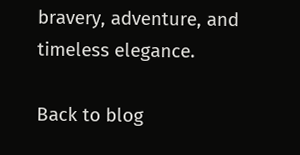bravery, adventure, and timeless elegance.

Back to blog